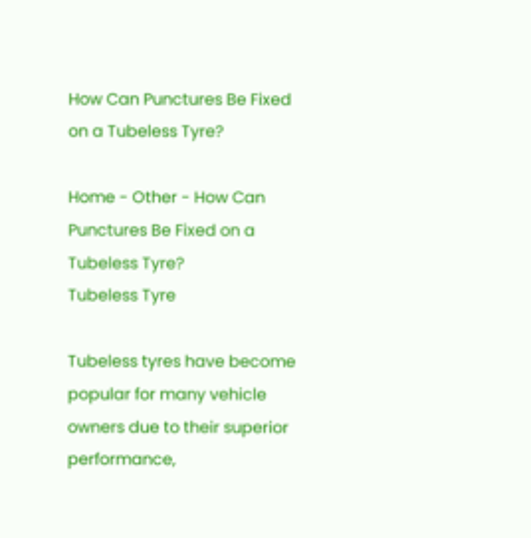How Can Punctures Be Fixed on a Tubeless Tyre?

Home - Other - How Can Punctures Be Fixed on a Tubeless Tyre?
Tubeless Tyre

Tubeless tyres have become popular for many vehicle owners due to their superior performance,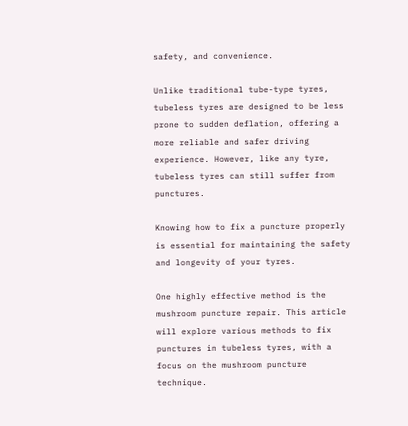safety, and convenience.

Unlike traditional tube-type tyres, tubeless tyres are designed to be less prone to sudden deflation, offering a more reliable and safer driving experience. However, like any tyre, tubeless tyres can still suffer from punctures.

Knowing how to fix a puncture properly is essential for maintaining the safety and longevity of your tyres.

One highly effective method is the mushroom puncture repair. This article will explore various methods to fix punctures in tubeless tyres, with a focus on the mushroom puncture technique.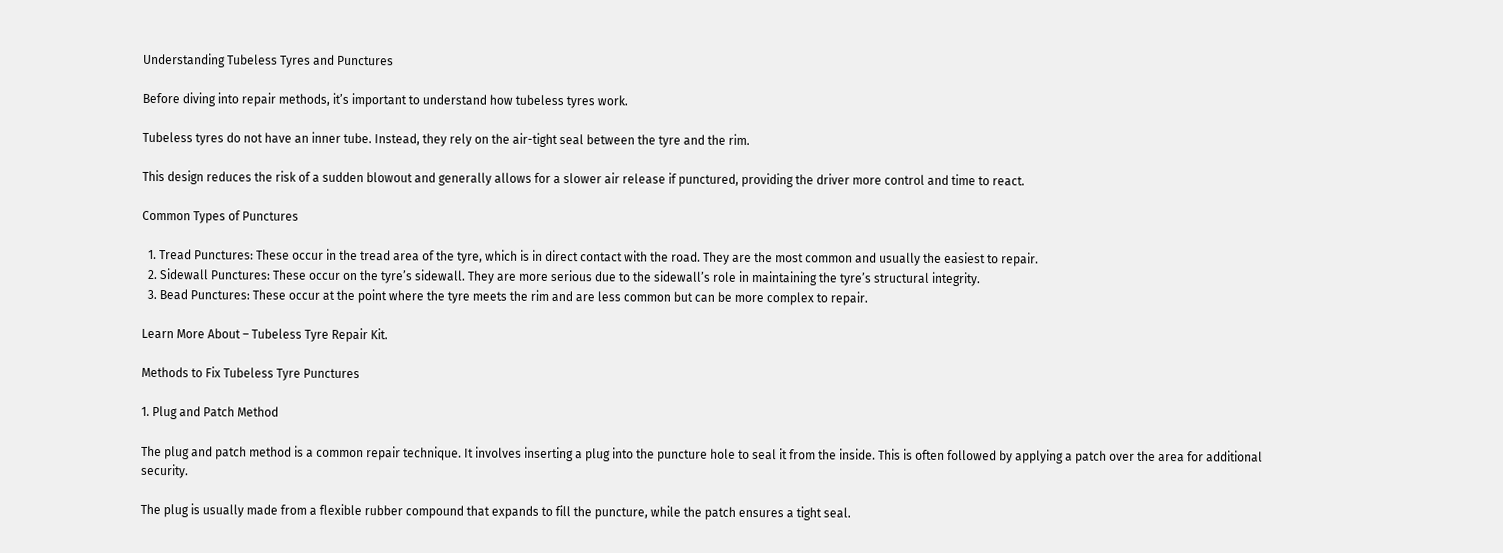Understanding Tubeless Tyres and Punctures

Before diving into repair methods, it’s important to understand how tubeless tyres work.

Tubeless tyres do not have an inner tube. Instead, they rely on the air-tight seal between the tyre and the rim.

This design reduces the risk of a sudden blowout and generally allows for a slower air release if punctured, providing the driver more control and time to react.

Common Types of Punctures

  1. Tread Punctures: These occur in the tread area of the tyre, which is in direct contact with the road. They are the most common and usually the easiest to repair.
  2. Sidewall Punctures: These occur on the tyre’s sidewall. They are more serious due to the sidewall’s role in maintaining the tyre’s structural integrity.
  3. Bead Punctures: These occur at the point where the tyre meets the rim and are less common but can be more complex to repair.

Learn More About – Tubeless Tyre Repair Kit.

Methods to Fix Tubeless Tyre Punctures

1. Plug and Patch Method

The plug and patch method is a common repair technique. It involves inserting a plug into the puncture hole to seal it from the inside. This is often followed by applying a patch over the area for additional security.

The plug is usually made from a flexible rubber compound that expands to fill the puncture, while the patch ensures a tight seal.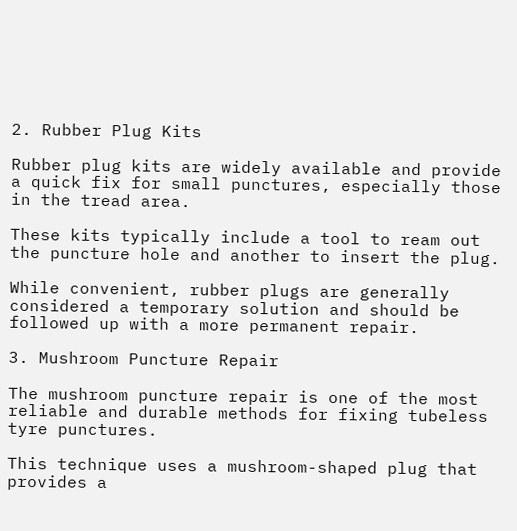2. Rubber Plug Kits

Rubber plug kits are widely available and provide a quick fix for small punctures, especially those in the tread area.

These kits typically include a tool to ream out the puncture hole and another to insert the plug.

While convenient, rubber plugs are generally considered a temporary solution and should be followed up with a more permanent repair.

3. Mushroom Puncture Repair

The mushroom puncture repair is one of the most reliable and durable methods for fixing tubeless tyre punctures.

This technique uses a mushroom-shaped plug that provides a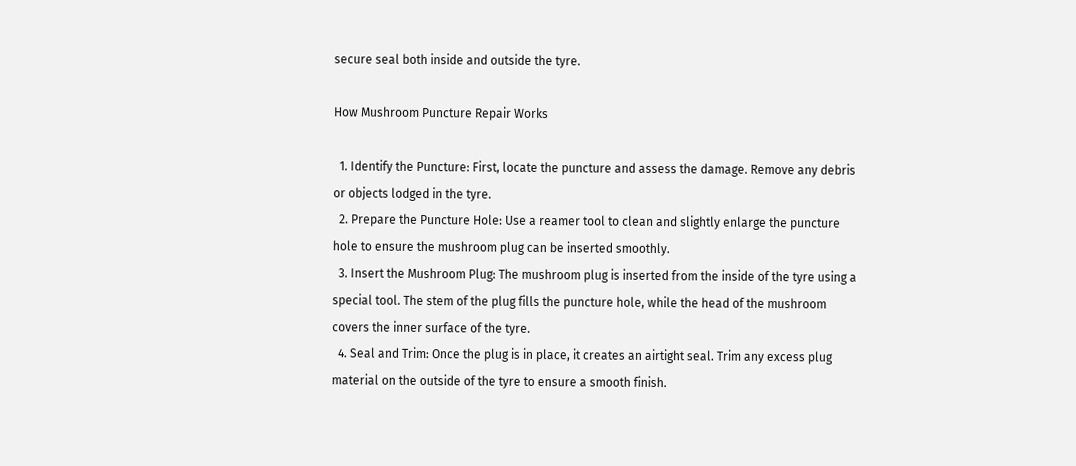secure seal both inside and outside the tyre.

How Mushroom Puncture Repair Works

  1. Identify the Puncture: First, locate the puncture and assess the damage. Remove any debris or objects lodged in the tyre.
  2. Prepare the Puncture Hole: Use a reamer tool to clean and slightly enlarge the puncture hole to ensure the mushroom plug can be inserted smoothly.
  3. Insert the Mushroom Plug: The mushroom plug is inserted from the inside of the tyre using a special tool. The stem of the plug fills the puncture hole, while the head of the mushroom covers the inner surface of the tyre.
  4. Seal and Trim: Once the plug is in place, it creates an airtight seal. Trim any excess plug material on the outside of the tyre to ensure a smooth finish.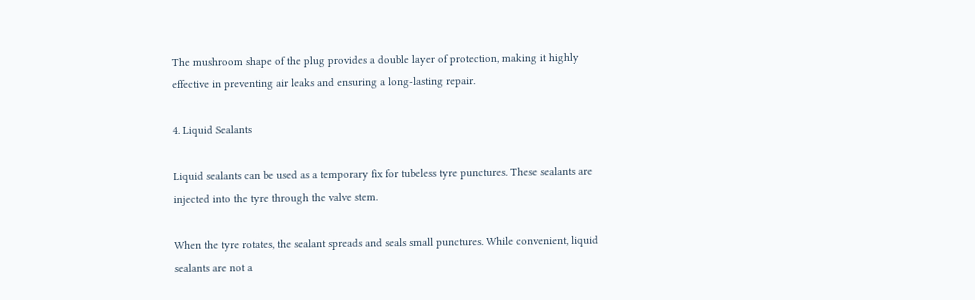The mushroom shape of the plug provides a double layer of protection, making it highly effective in preventing air leaks and ensuring a long-lasting repair.

4. Liquid Sealants

Liquid sealants can be used as a temporary fix for tubeless tyre punctures. These sealants are injected into the tyre through the valve stem.

When the tyre rotates, the sealant spreads and seals small punctures. While convenient, liquid sealants are not a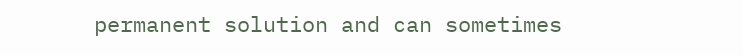permanent solution and can sometimes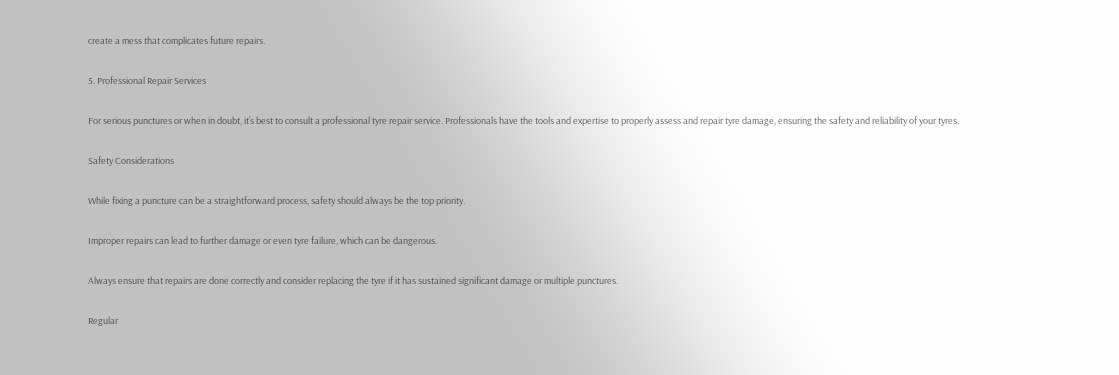create a mess that complicates future repairs.

5. Professional Repair Services

For serious punctures or when in doubt, it’s best to consult a professional tyre repair service. Professionals have the tools and expertise to properly assess and repair tyre damage, ensuring the safety and reliability of your tyres.

Safety Considerations

While fixing a puncture can be a straightforward process, safety should always be the top priority.

Improper repairs can lead to further damage or even tyre failure, which can be dangerous.

Always ensure that repairs are done correctly and consider replacing the tyre if it has sustained significant damage or multiple punctures.

Regular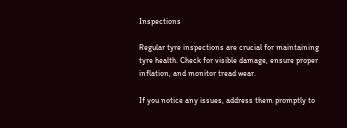Inspections

Regular tyre inspections are crucial for maintaining tyre health. Check for visible damage, ensure proper inflation, and monitor tread wear.

If you notice any issues, address them promptly to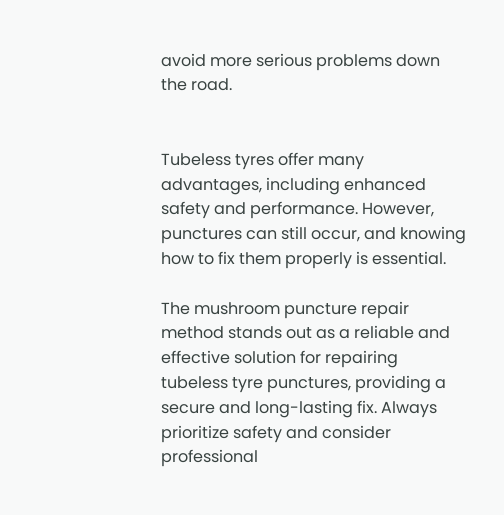avoid more serious problems down the road.


Tubeless tyres offer many advantages, including enhanced safety and performance. However, punctures can still occur, and knowing how to fix them properly is essential.

The mushroom puncture repair method stands out as a reliable and effective solution for repairing tubeless tyre punctures, providing a secure and long-lasting fix. Always prioritize safety and consider professional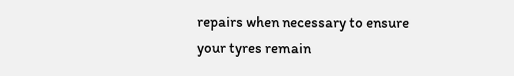repairs when necessary to ensure your tyres remain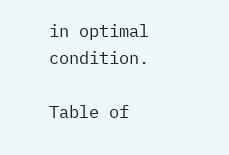in optimal condition.

Table of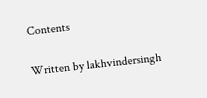Contents

Written by lakhvindersingh